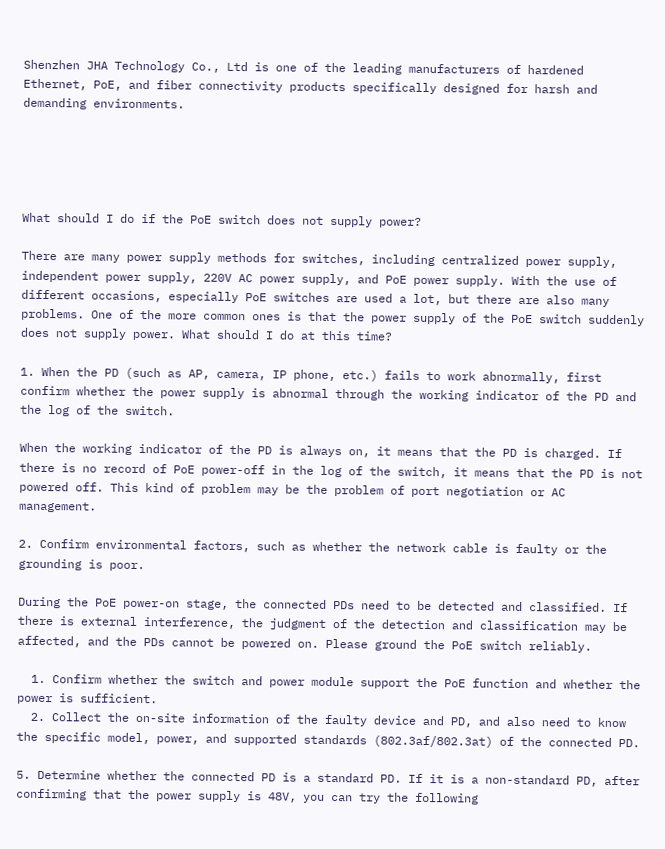Shenzhen JHA Technology Co., Ltd is one of the leading manufacturers of hardened Ethernet, PoE, and fiber connectivity products specifically designed for harsh and demanding environments.





What should I do if the PoE switch does not supply power?

There are many power supply methods for switches, including centralized power supply, independent power supply, 220V AC power supply, and PoE power supply. With the use of different occasions, especially PoE switches are used a lot, but there are also many problems. One of the more common ones is that the power supply of the PoE switch suddenly does not supply power. What should I do at this time?

1. When the PD (such as AP, camera, IP phone, etc.) fails to work abnormally, first confirm whether the power supply is abnormal through the working indicator of the PD and the log of the switch.

When the working indicator of the PD is always on, it means that the PD is charged. If there is no record of PoE power-off in the log of the switch, it means that the PD is not powered off. This kind of problem may be the problem of port negotiation or AC management.

2. Confirm environmental factors, such as whether the network cable is faulty or the grounding is poor.

During the PoE power-on stage, the connected PDs need to be detected and classified. If there is external interference, the judgment of the detection and classification may be affected, and the PDs cannot be powered on. Please ground the PoE switch reliably.

  1. Confirm whether the switch and power module support the PoE function and whether the power is sufficient.
  2. Collect the on-site information of the faulty device and PD, and also need to know the specific model, power, and supported standards (802.3af/802.3at) of the connected PD.

5. Determine whether the connected PD is a standard PD. If it is a non-standard PD, after confirming that the power supply is 48V, you can try the following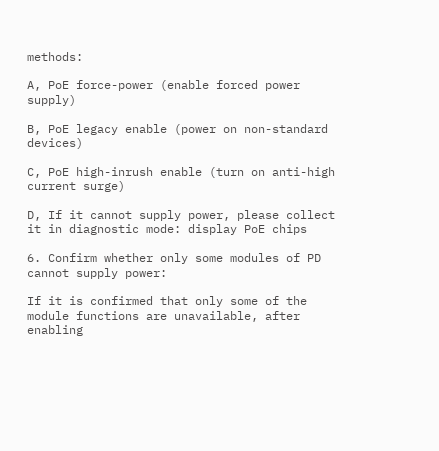methods:

A, PoE force-power (enable forced power supply)

B, PoE legacy enable (power on non-standard devices)

C, PoE high-inrush enable (turn on anti-high current surge)

D, If it cannot supply power, please collect it in diagnostic mode: display PoE chips

6. Confirm whether only some modules of PD cannot supply power:

If it is confirmed that only some of the module functions are unavailable, after enabling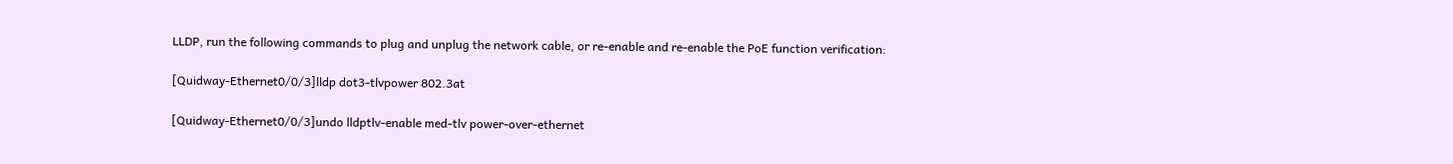LLDP, run the following commands to plug and unplug the network cable, or re-enable and re-enable the PoE function verification:

[Quidway-Ethernet0/0/3]lldp dot3-tlvpower 802.3at

[Quidway-Ethernet0/0/3]undo lldptlv-enable med-tlv power-over-ethernet